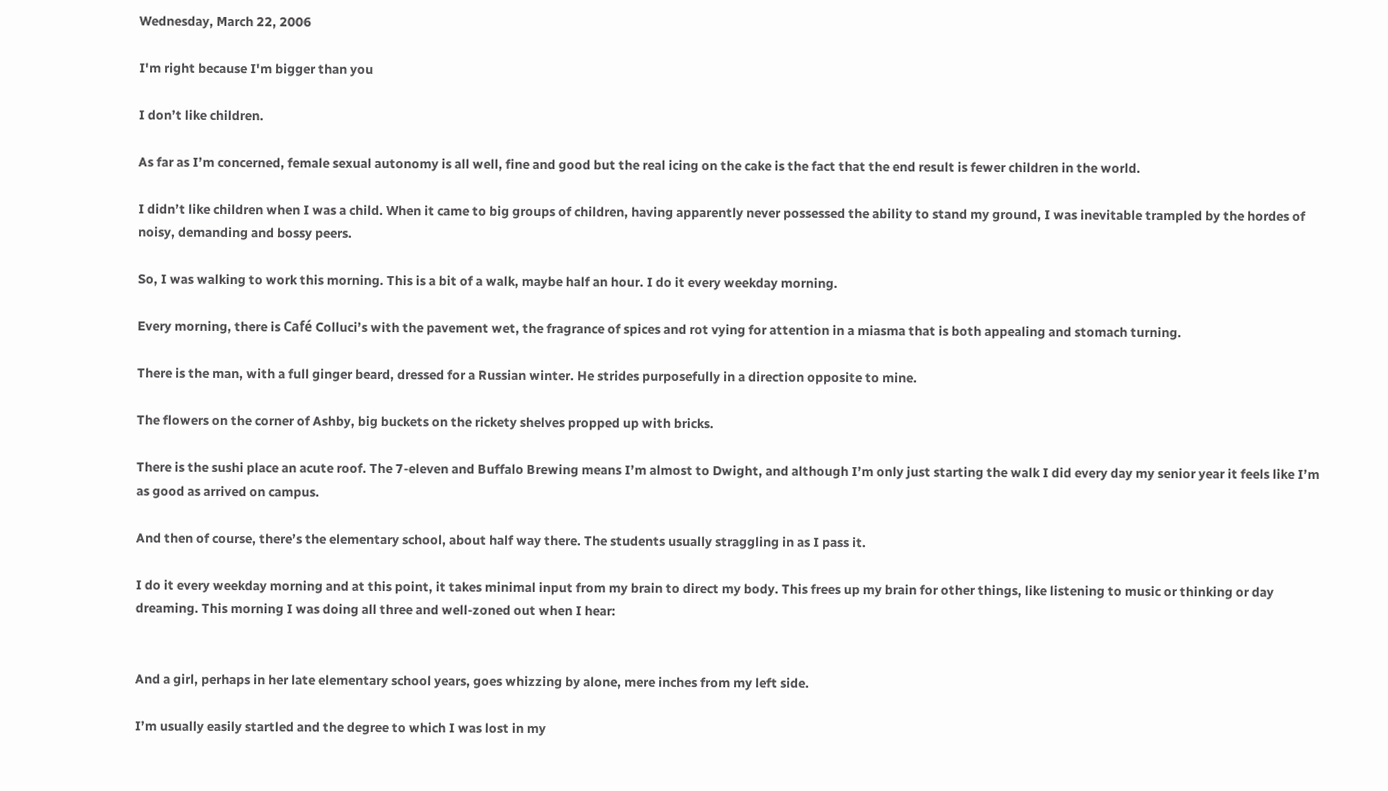Wednesday, March 22, 2006

I'm right because I'm bigger than you

I don’t like children.

As far as I’m concerned, female sexual autonomy is all well, fine and good but the real icing on the cake is the fact that the end result is fewer children in the world.

I didn’t like children when I was a child. When it came to big groups of children, having apparently never possessed the ability to stand my ground, I was inevitable trampled by the hordes of noisy, demanding and bossy peers.

So, I was walking to work this morning. This is a bit of a walk, maybe half an hour. I do it every weekday morning.

Every morning, there is Café Colluci’s with the pavement wet, the fragrance of spices and rot vying for attention in a miasma that is both appealing and stomach turning.

There is the man, with a full ginger beard, dressed for a Russian winter. He strides purposefully in a direction opposite to mine.

The flowers on the corner of Ashby, big buckets on the rickety shelves propped up with bricks.

There is the sushi place an acute roof. The 7-eleven and Buffalo Brewing means I’m almost to Dwight, and although I’m only just starting the walk I did every day my senior year it feels like I’m as good as arrived on campus.

And then of course, there’s the elementary school, about half way there. The students usually straggling in as I pass it.

I do it every weekday morning and at this point, it takes minimal input from my brain to direct my body. This frees up my brain for other things, like listening to music or thinking or day dreaming. This morning I was doing all three and well-zoned out when I hear:


And a girl, perhaps in her late elementary school years, goes whizzing by alone, mere inches from my left side.

I’m usually easily startled and the degree to which I was lost in my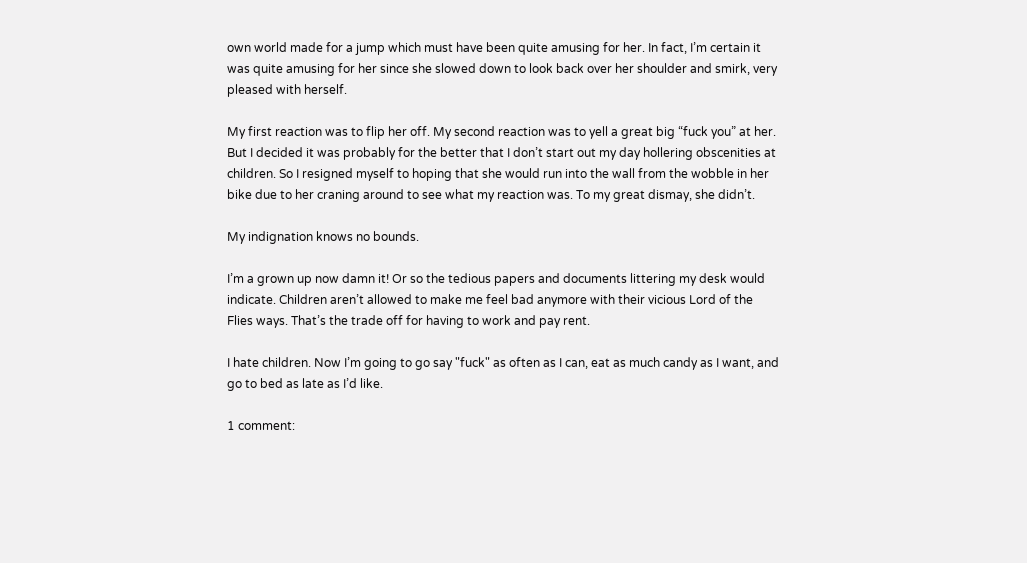own world made for a jump which must have been quite amusing for her. In fact, I’m certain it was quite amusing for her since she slowed down to look back over her shoulder and smirk, very pleased with herself.

My first reaction was to flip her off. My second reaction was to yell a great big “fuck you” at her. But I decided it was probably for the better that I don’t start out my day hollering obscenities at children. So I resigned myself to hoping that she would run into the wall from the wobble in her bike due to her craning around to see what my reaction was. To my great dismay, she didn’t.

My indignation knows no bounds.

I’m a grown up now damn it! Or so the tedious papers and documents littering my desk would indicate. Children aren’t allowed to make me feel bad anymore with their vicious Lord of the Flies ways. That’s the trade off for having to work and pay rent.

I hate children. Now I’m going to go say "fuck" as often as I can, eat as much candy as I want, and go to bed as late as I’d like.

1 comment: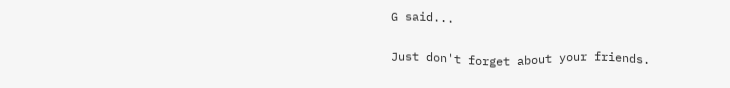G said...

Just don't forget about your friends.